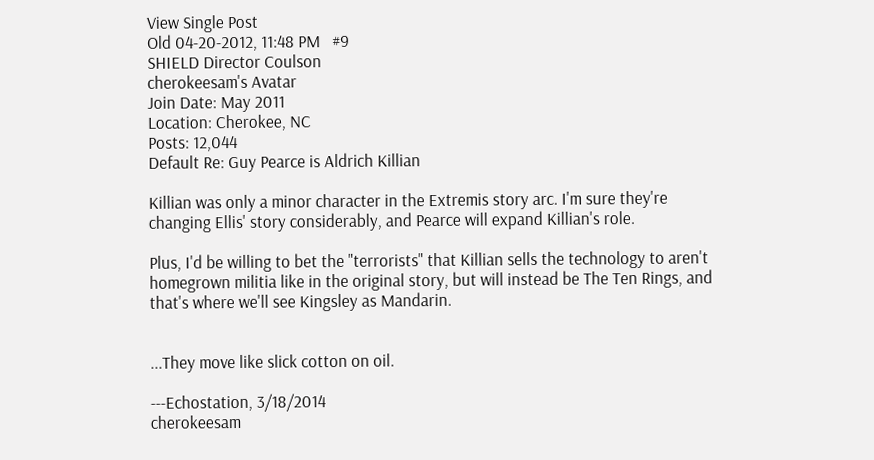View Single Post
Old 04-20-2012, 11:48 PM   #9
SHIELD Director Coulson
cherokeesam's Avatar
Join Date: May 2011
Location: Cherokee, NC
Posts: 12,044
Default Re: Guy Pearce is Aldrich Killian

Killian was only a minor character in the Extremis story arc. I'm sure they're changing Ellis' story considerably, and Pearce will expand Killian's role.

Plus, I'd be willing to bet the "terrorists" that Killian sells the technology to aren't homegrown militia like in the original story, but will instead be The Ten Rings, and that's where we'll see Kingsley as Mandarin.


...They move like slick cotton on oil.

---Echostation, 3/18/2014
cherokeesam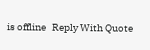is offline   Reply With Quote